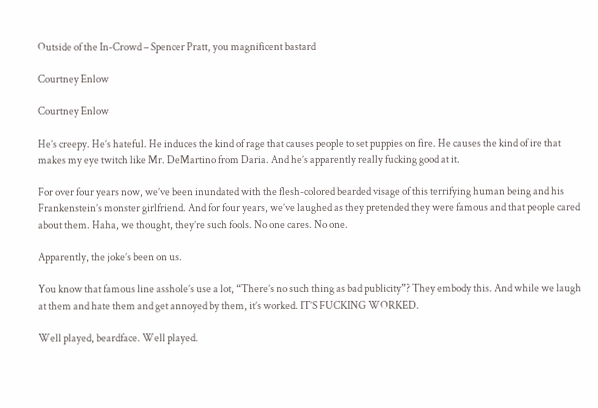Outside of the In-Crowd – Spencer Pratt, you magnificent bastard

Courtney Enlow

Courtney Enlow

He’s creepy. He’s hateful. He induces the kind of rage that causes people to set puppies on fire. He causes the kind of ire that makes my eye twitch like Mr. DeMartino from Daria. And he’s apparently really fucking good at it.

For over four years now, we’ve been inundated with the flesh-colored bearded visage of this terrifying human being and his Frankenstein’s monster girlfriend. And for four years, we’ve laughed as they pretended they were famous and that people cared about them. Haha, we thought, they’re such fools. No one cares. No one.

Apparently, the joke’s been on us.

You know that famous line asshole’s use a lot, “There’s no such thing as bad publicity”? They embody this. And while we laugh at them and hate them and get annoyed by them, it’s worked. IT’S FUCKING WORKED.

Well played, beardface. Well played.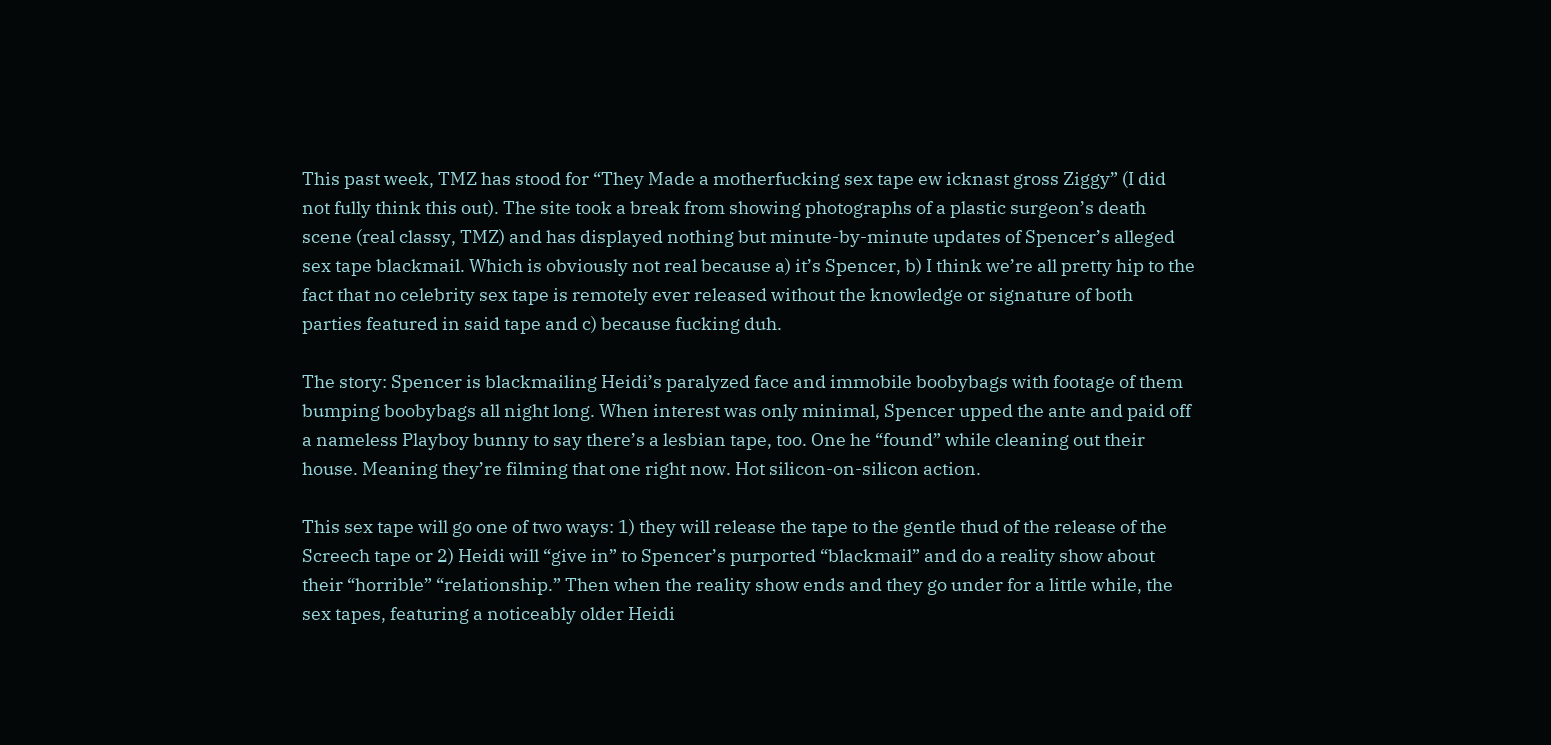This past week, TMZ has stood for “They Made a motherfucking sex tape ew icknast gross Ziggy” (I did not fully think this out). The site took a break from showing photographs of a plastic surgeon’s death scene (real classy, TMZ) and has displayed nothing but minute-by-minute updates of Spencer’s alleged sex tape blackmail. Which is obviously not real because a) it’s Spencer, b) I think we’re all pretty hip to the fact that no celebrity sex tape is remotely ever released without the knowledge or signature of both parties featured in said tape and c) because fucking duh.

The story: Spencer is blackmailing Heidi’s paralyzed face and immobile boobybags with footage of them bumping boobybags all night long. When interest was only minimal, Spencer upped the ante and paid off a nameless Playboy bunny to say there’s a lesbian tape, too. One he “found” while cleaning out their house. Meaning they’re filming that one right now. Hot silicon-on-silicon action.

This sex tape will go one of two ways: 1) they will release the tape to the gentle thud of the release of the Screech tape or 2) Heidi will “give in” to Spencer’s purported “blackmail” and do a reality show about their “horrible” “relationship.” Then when the reality show ends and they go under for a little while, the sex tapes, featuring a noticeably older Heidi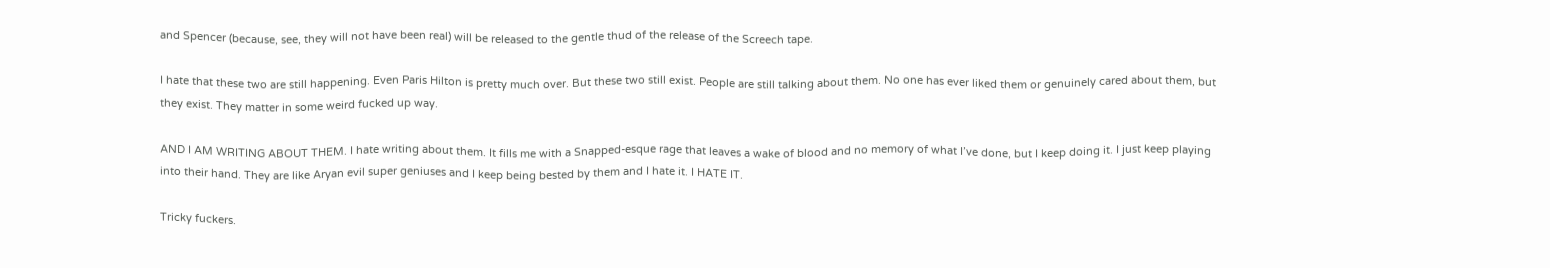and Spencer (because, see, they will not have been real) will be released to the gentle thud of the release of the Screech tape.

I hate that these two are still happening. Even Paris Hilton is pretty much over. But these two still exist. People are still talking about them. No one has ever liked them or genuinely cared about them, but they exist. They matter in some weird fucked up way.

AND I AM WRITING ABOUT THEM. I hate writing about them. It fills me with a Snapped-esque rage that leaves a wake of blood and no memory of what I’ve done, but I keep doing it. I just keep playing into their hand. They are like Aryan evil super geniuses and I keep being bested by them and I hate it. I HATE IT.

Tricky fuckers.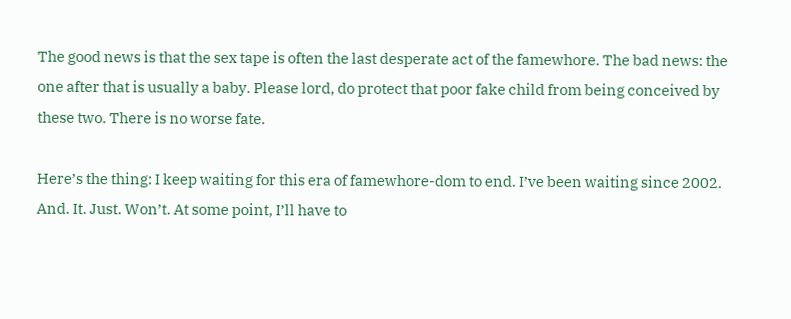The good news is that the sex tape is often the last desperate act of the famewhore. The bad news: the one after that is usually a baby. Please lord, do protect that poor fake child from being conceived by these two. There is no worse fate.

Here’s the thing: I keep waiting for this era of famewhore-dom to end. I’ve been waiting since 2002. And. It. Just. Won’t. At some point, I’ll have to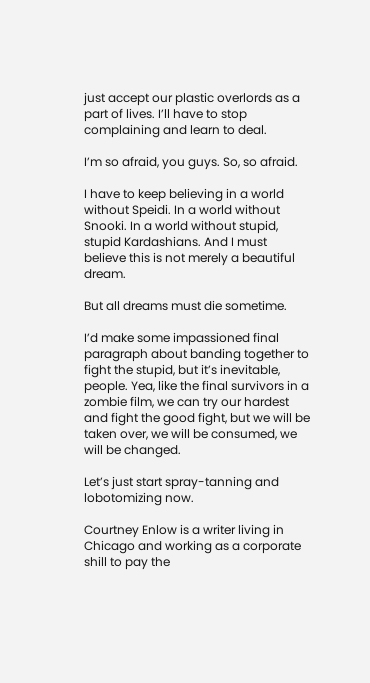just accept our plastic overlords as a part of lives. I’ll have to stop complaining and learn to deal.

I’m so afraid, you guys. So, so afraid.

I have to keep believing in a world without Speidi. In a world without Snooki. In a world without stupid, stupid Kardashians. And I must believe this is not merely a beautiful dream.

But all dreams must die sometime.

I’d make some impassioned final paragraph about banding together to fight the stupid, but it’s inevitable, people. Yea, like the final survivors in a zombie film, we can try our hardest and fight the good fight, but we will be taken over, we will be consumed, we will be changed.

Let’s just start spray-tanning and lobotomizing now.

Courtney Enlow is a writer living in Chicago and working as a corporate shill to pay the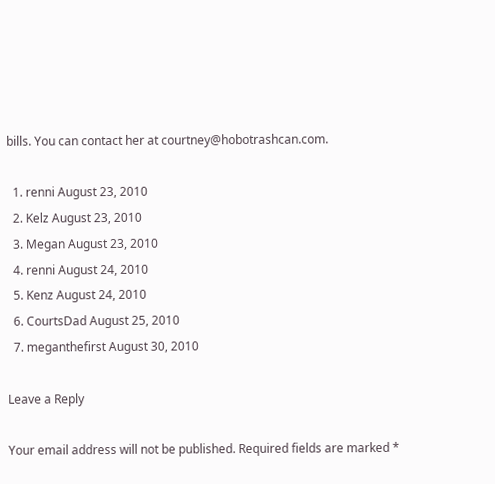bills. You can contact her at courtney@hobotrashcan.com.

  1. renni August 23, 2010
  2. Kelz August 23, 2010
  3. Megan August 23, 2010
  4. renni August 24, 2010
  5. Kenz August 24, 2010
  6. CourtsDad August 25, 2010
  7. meganthefirst August 30, 2010

Leave a Reply

Your email address will not be published. Required fields are marked *